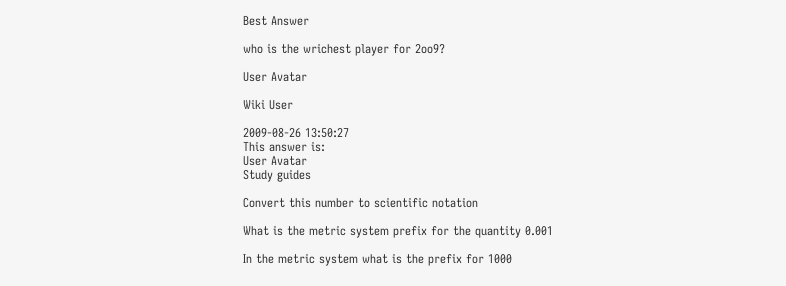Best Answer

who is the wrichest player for 2oo9?

User Avatar

Wiki User

2009-08-26 13:50:27
This answer is:
User Avatar
Study guides

Convert this number to scientific notation

What is the metric system prefix for the quantity 0.001

In the metric system what is the prefix for 1000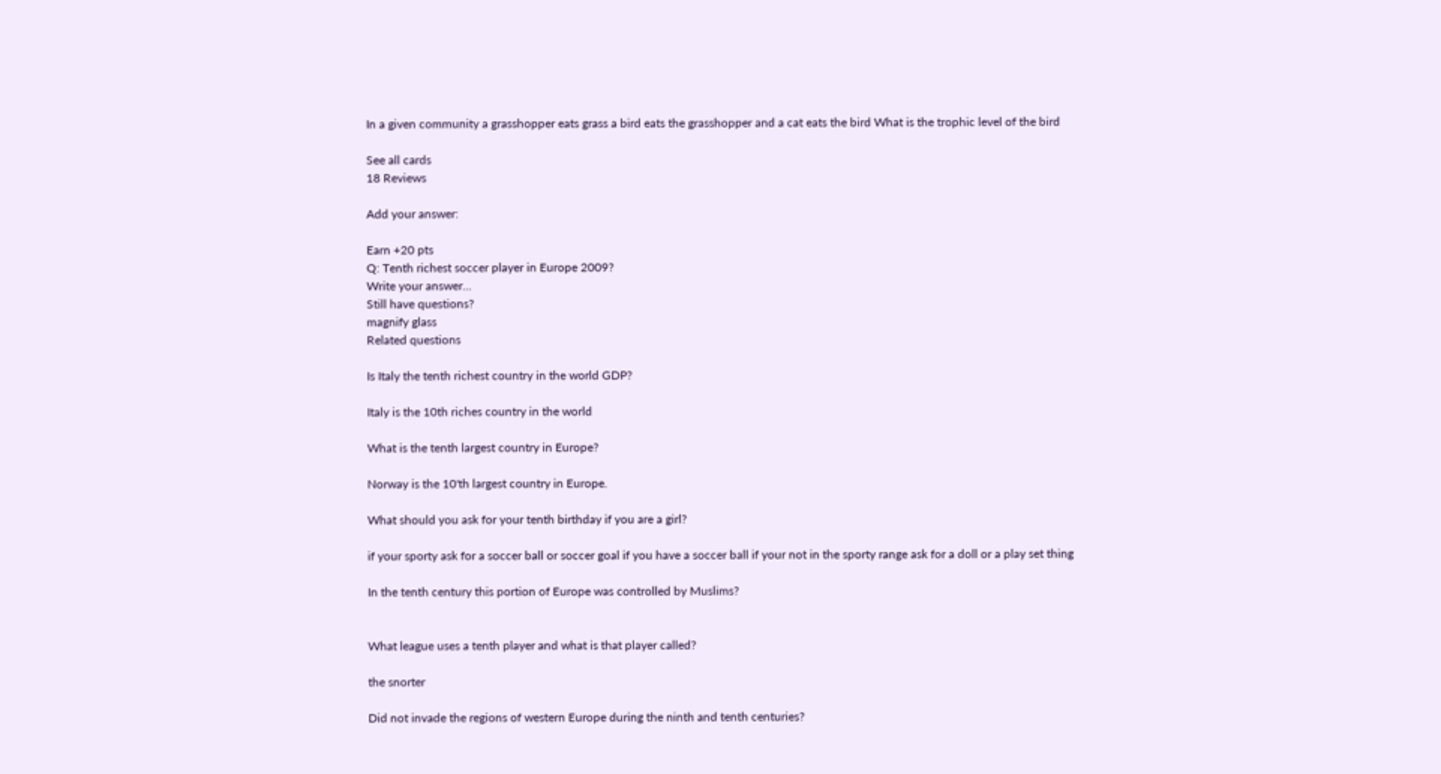In a given community a grasshopper eats grass a bird eats the grasshopper and a cat eats the bird What is the trophic level of the bird

See all cards
18 Reviews

Add your answer:

Earn +20 pts
Q: Tenth richest soccer player in Europe 2009?
Write your answer...
Still have questions?
magnify glass
Related questions

Is Italy the tenth richest country in the world GDP?

Italy is the 10th riches country in the world

What is the tenth largest country in Europe?

Norway is the 10'th largest country in Europe.

What should you ask for your tenth birthday if you are a girl?

if your sporty ask for a soccer ball or soccer goal if you have a soccer ball if your not in the sporty range ask for a doll or a play set thing

In the tenth century this portion of Europe was controlled by Muslims?


What league uses a tenth player and what is that player called?

the snorter

Did not invade the regions of western Europe during the ninth and tenth centuries?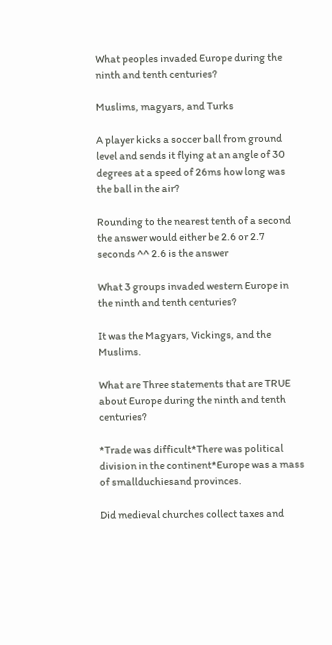What peoples invaded Europe during the ninth and tenth centuries?

Muslims, magyars, and Turks

A player kicks a soccer ball from ground level and sends it flying at an angle of 30 degrees at a speed of 26ms how long was the ball in the air?

Rounding to the nearest tenth of a second the answer would either be 2.6 or 2.7 seconds ^^ 2.6 is the answer

What 3 groups invaded western Europe in the ninth and tenth centuries?

It was the Magyars, Vickings, and the Muslims.

What are Three statements that are TRUE about Europe during the ninth and tenth centuries?

*Trade was difficult*There was political division in the continent*Europe was a mass of smallduchiesand provinces.

Did medieval churches collect taxes and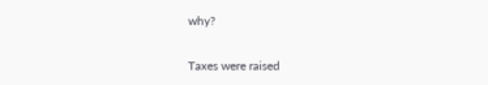why?

Taxes were raised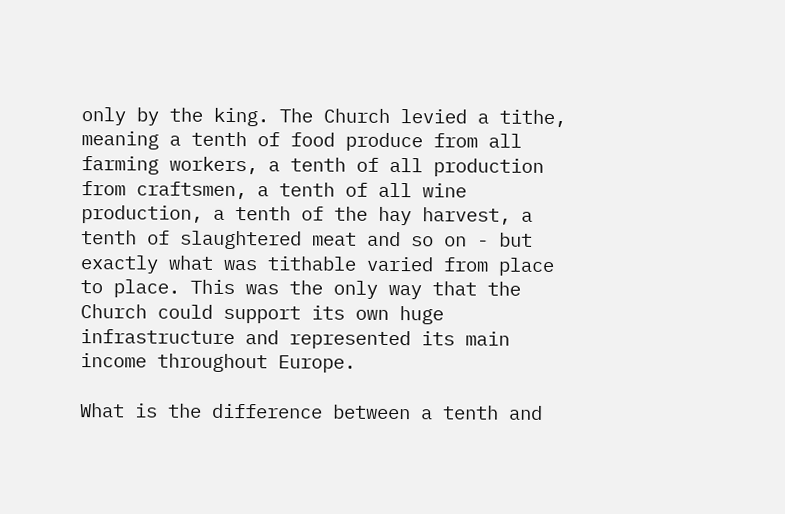only by the king. The Church levied a tithe, meaning a tenth of food produce from all farming workers, a tenth of all production from craftsmen, a tenth of all wine production, a tenth of the hay harvest, a tenth of slaughtered meat and so on - but exactly what was tithable varied from place to place. This was the only way that the Church could support its own huge infrastructure and represented its main income throughout Europe.

What is the difference between a tenth and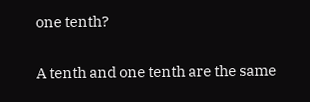one tenth?

A tenth and one tenth are the same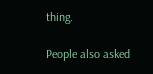thing.

People also asked